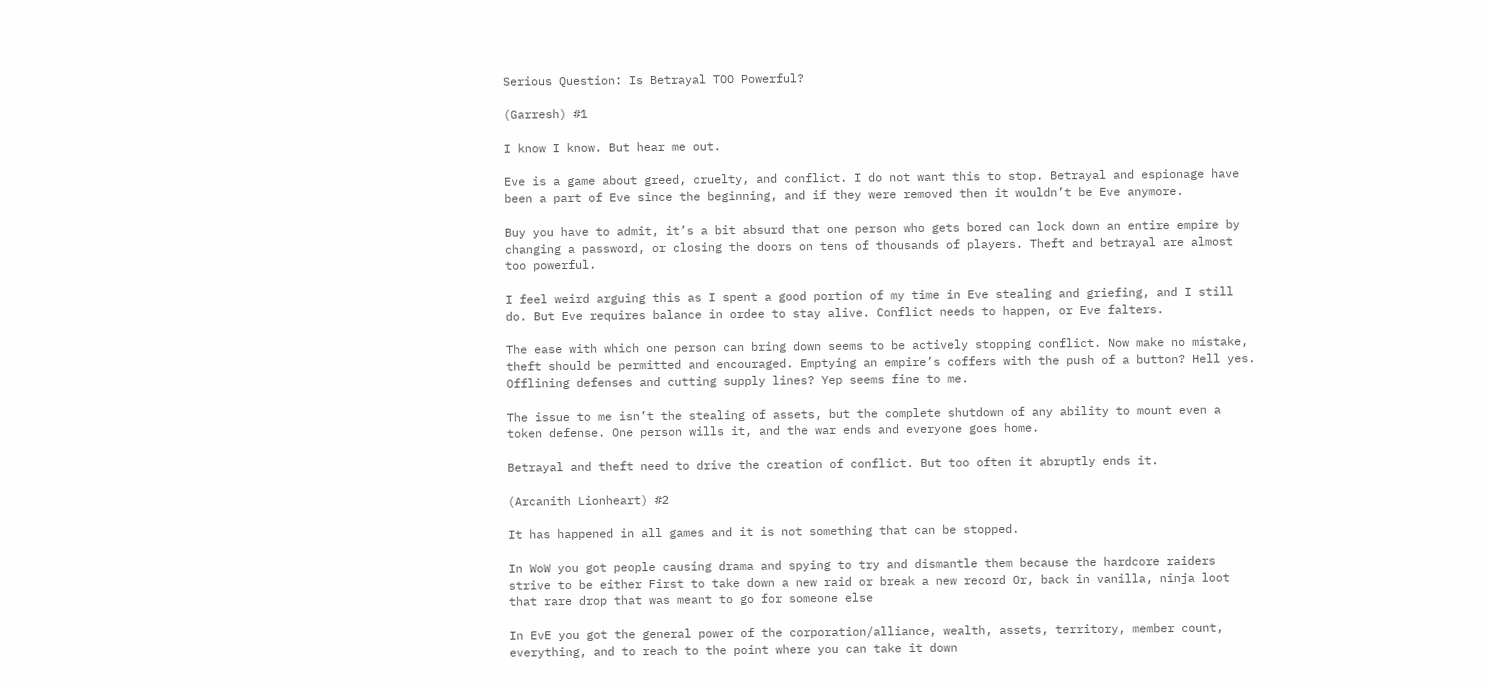Serious Question: Is Betrayal TOO Powerful?

(Garresh) #1

I know I know. But hear me out.

Eve is a game about greed, cruelty, and conflict. I do not want this to stop. Betrayal and espionage have been a part of Eve since the beginning, and if they were removed then it wouldn’t be Eve anymore.

Buy you have to admit, it’s a bit absurd that one person who gets bored can lock down an entire empire by changing a password, or closing the doors on tens of thousands of players. Theft and betrayal are almost too powerful.

I feel weird arguing this as I spent a good portion of my time in Eve stealing and griefing, and I still do. But Eve requires balance in ordee to stay alive. Conflict needs to happen, or Eve falters.

The ease with which one person can bring down seems to be actively stopping conflict. Now make no mistake, theft should be permitted and encouraged. Emptying an empire’s coffers with the push of a button? Hell yes. Offlining defenses and cutting supply lines? Yep seems fine to me.

The issue to me isn’t the stealing of assets, but the complete shutdown of any ability to mount even a token defense. One person wills it, and the war ends and everyone goes home.

Betrayal and theft need to drive the creation of conflict. But too often it abruptly ends it.

(Arcanith Lionheart) #2

It has happened in all games and it is not something that can be stopped.

In WoW you got people causing drama and spying to try and dismantle them because the hardcore raiders strive to be either First to take down a new raid or break a new record Or, back in vanilla, ninja loot that rare drop that was meant to go for someone else

In EvE you got the general power of the corporation/alliance, wealth, assets, territory, member count, everything, and to reach to the point where you can take it down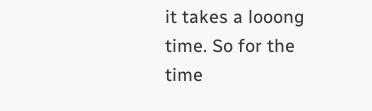it takes a looong time. So for the time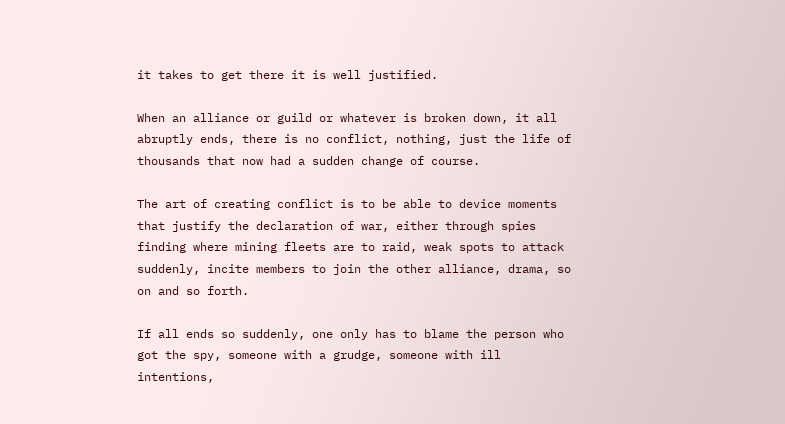it takes to get there it is well justified.

When an alliance or guild or whatever is broken down, it all abruptly ends, there is no conflict, nothing, just the life of thousands that now had a sudden change of course.

The art of creating conflict is to be able to device moments that justify the declaration of war, either through spies finding where mining fleets are to raid, weak spots to attack suddenly, incite members to join the other alliance, drama, so on and so forth.

If all ends so suddenly, one only has to blame the person who got the spy, someone with a grudge, someone with ill intentions,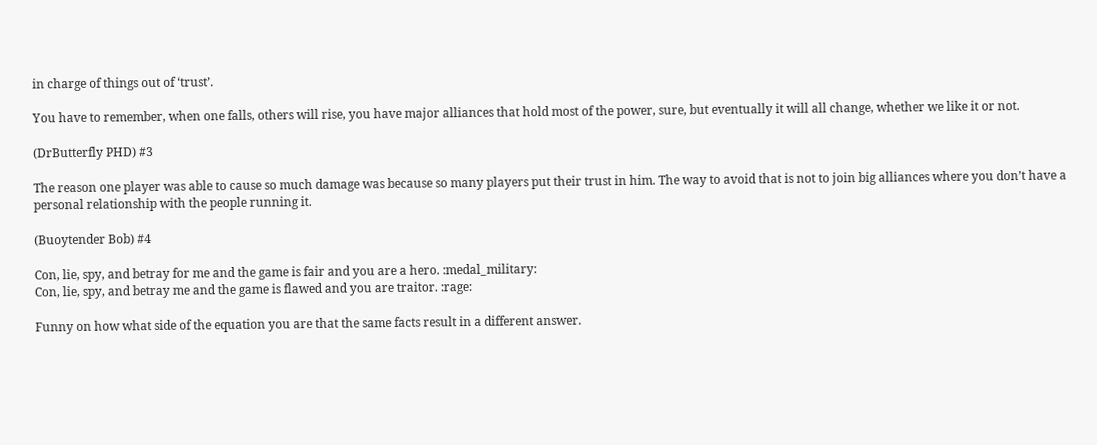in charge of things out of ‘trust’.

You have to remember, when one falls, others will rise, you have major alliances that hold most of the power, sure, but eventually it will all change, whether we like it or not.

(DrButterfly PHD) #3

The reason one player was able to cause so much damage was because so many players put their trust in him. The way to avoid that is not to join big alliances where you don’t have a personal relationship with the people running it.

(Buoytender Bob) #4

Con, lie, spy, and betray for me and the game is fair and you are a hero. :medal_military:
Con, lie, spy, and betray me and the game is flawed and you are traitor. :rage:

Funny on how what side of the equation you are that the same facts result in a different answer.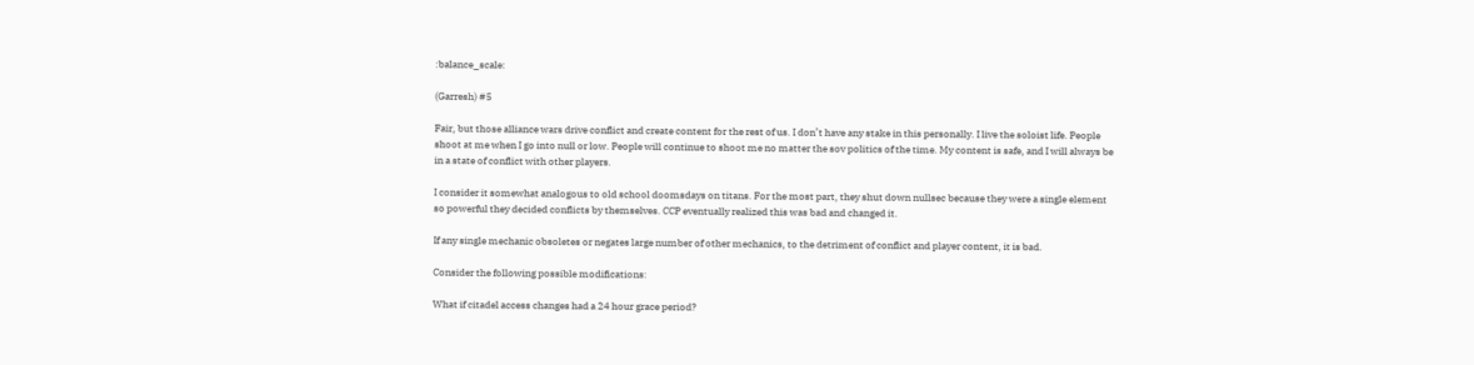:balance_scale:

(Garresh) #5

Fair, but those alliance wars drive conflict and create content for the rest of us. I don’t have any stake in this personally. I live the soloist life. People shoot at me when I go into null or low. People will continue to shoot me no matter the sov politics of the time. My content is safe, and I will always be in a state of conflict with other players.

I consider it somewhat analogous to old school doomsdays on titans. For the most part, they shut down nullsec because they were a single element so powerful they decided conflicts by themselves. CCP eventually realized this was bad and changed it.

If any single mechanic obsoletes or negates large number of other mechanics, to the detriment of conflict and player content, it is bad.

Consider the following possible modifications:

What if citadel access changes had a 24 hour grace period?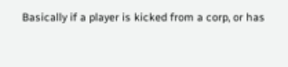Basically if a player is kicked from a corp, or has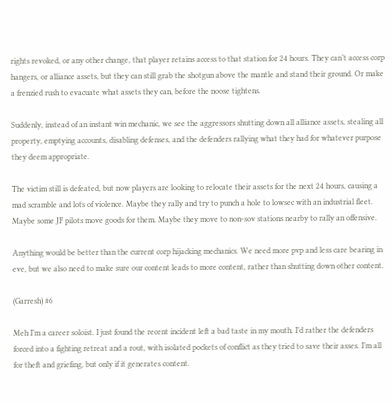rights revoked, or any other change, that player retains access to that station for 24 hours. They can’t access corp hangers, or alliance assets, but they can still grab the shotgun above the mantle and stand their ground. Or make a frenzied rush to evacuate what assets they can, before the noose tightens.

Suddenly, instead of an instant win mechanic, we see the aggressors shutting down all alliance assets, stealing all property, emptying accounts, disabling defenses, and the defenders rallying what they had for whatever purpose they deem appropriate.

The victim still is defeated, but now players are looking to relocate their assets for the next 24 hours, causing a mad scramble and lots of violence. Maybe they rally and try to punch a hole to lowsec with an industrial fleet. Maybe some JF pilots move goods for them. Maybe they move to non-sov stations nearby to rally an offensive.

Anything would be better than the current corp hijacking mechanics. We need more pvp and less care bearing in eve, but we also need to make sure our content leads to more content, rather than shutting down other content.

(Garresh) #6

Meh I’m a career soloist. I just found the recent incident left a bad taste in my mouth. I’d rather the defenders forced into a fighting retreat and a rout, with isolated pockets of conflict as they tried to save their asses. I’m all for theft and griefing, but only if it generates content.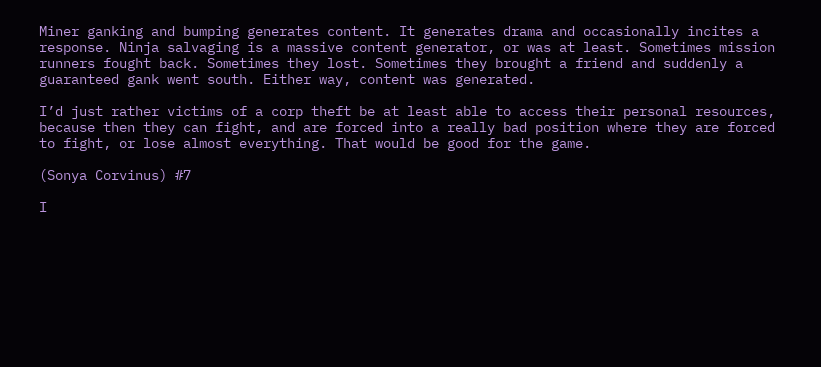Miner ganking and bumping generates content. It generates drama and occasionally incites a response. Ninja salvaging is a massive content generator, or was at least. Sometimes mission runners fought back. Sometimes they lost. Sometimes they brought a friend and suddenly a guaranteed gank went south. Either way, content was generated.

I’d just rather victims of a corp theft be at least able to access their personal resources, because then they can fight, and are forced into a really bad position where they are forced to fight, or lose almost everything. That would be good for the game.

(Sonya Corvinus) #7

I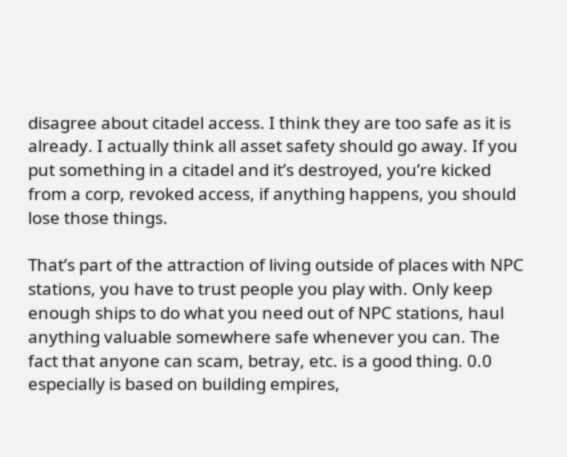disagree about citadel access. I think they are too safe as it is already. I actually think all asset safety should go away. If you put something in a citadel and it’s destroyed, you’re kicked from a corp, revoked access, if anything happens, you should lose those things.

That’s part of the attraction of living outside of places with NPC stations, you have to trust people you play with. Only keep enough ships to do what you need out of NPC stations, haul anything valuable somewhere safe whenever you can. The fact that anyone can scam, betray, etc. is a good thing. 0.0 especially is based on building empires,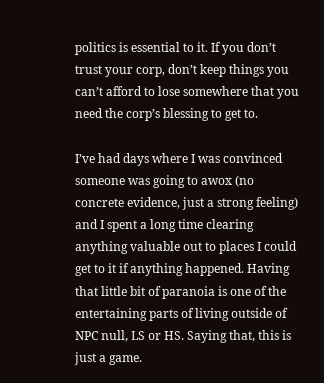politics is essential to it. If you don’t trust your corp, don’t keep things you can’t afford to lose somewhere that you need the corp’s blessing to get to.

I’ve had days where I was convinced someone was going to awox (no concrete evidence, just a strong feeling) and I spent a long time clearing anything valuable out to places I could get to it if anything happened. Having that little bit of paranoia is one of the entertaining parts of living outside of NPC null, LS or HS. Saying that, this is just a game.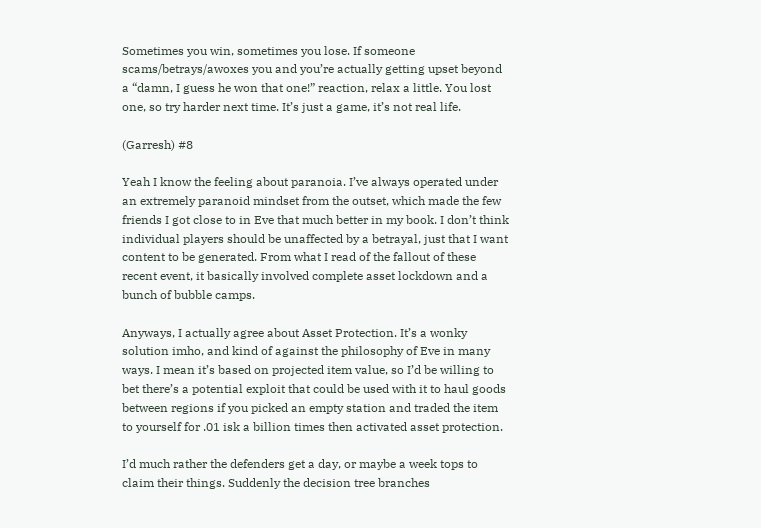Sometimes you win, sometimes you lose. If someone scams/betrays/awoxes you and you’re actually getting upset beyond a “damn, I guess he won that one!” reaction, relax a little. You lost one, so try harder next time. It’s just a game, it’s not real life.

(Garresh) #8

Yeah I know the feeling about paranoia. I’ve always operated under an extremely paranoid mindset from the outset, which made the few friends I got close to in Eve that much better in my book. I don’t think individual players should be unaffected by a betrayal, just that I want content to be generated. From what I read of the fallout of these recent event, it basically involved complete asset lockdown and a bunch of bubble camps.

Anyways, I actually agree about Asset Protection. It’s a wonky solution imho, and kind of against the philosophy of Eve in many ways. I mean it’s based on projected item value, so I’d be willing to bet there’s a potential exploit that could be used with it to haul goods between regions if you picked an empty station and traded the item to yourself for .01 isk a billion times then activated asset protection.

I’d much rather the defenders get a day, or maybe a week tops to claim their things. Suddenly the decision tree branches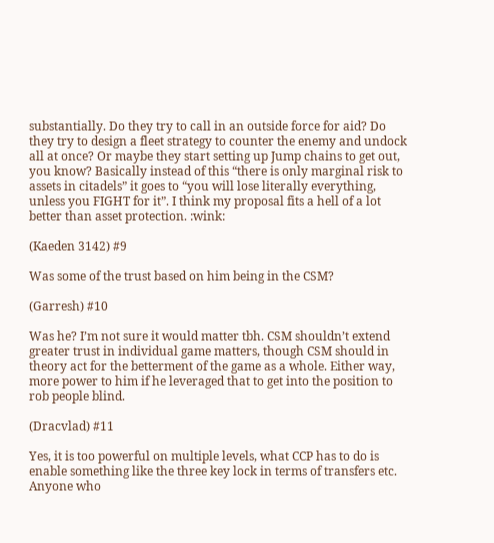substantially. Do they try to call in an outside force for aid? Do they try to design a fleet strategy to counter the enemy and undock all at once? Or maybe they start setting up Jump chains to get out, you know? Basically instead of this “there is only marginal risk to assets in citadels” it goes to “you will lose literally everything, unless you FIGHT for it”. I think my proposal fits a hell of a lot better than asset protection. :wink:

(Kaeden 3142) #9

Was some of the trust based on him being in the CSM?

(Garresh) #10

Was he? I’m not sure it would matter tbh. CSM shouldn’t extend greater trust in individual game matters, though CSM should in theory act for the betterment of the game as a whole. Either way, more power to him if he leveraged that to get into the position to rob people blind.

(Dracvlad) #11

Yes, it is too powerful on multiple levels, what CCP has to do is enable something like the three key lock in terms of transfers etc. Anyone who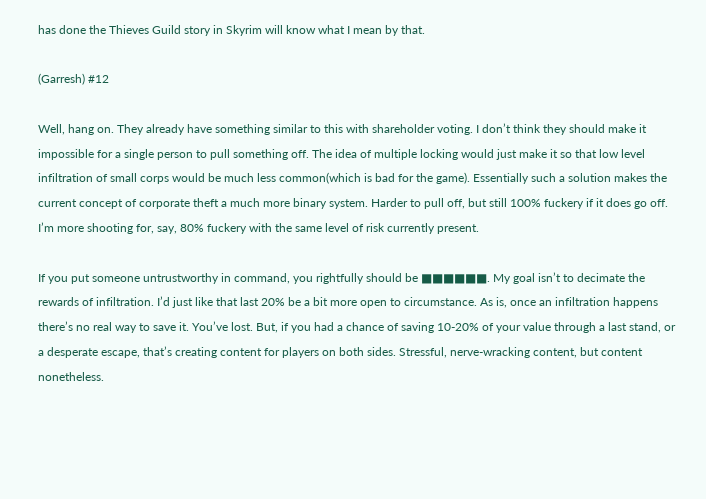has done the Thieves Guild story in Skyrim will know what I mean by that.

(Garresh) #12

Well, hang on. They already have something similar to this with shareholder voting. I don’t think they should make it impossible for a single person to pull something off. The idea of multiple locking would just make it so that low level infiltration of small corps would be much less common(which is bad for the game). Essentially such a solution makes the current concept of corporate theft a much more binary system. Harder to pull off, but still 100% fuckery if it does go off. I’m more shooting for, say, 80% fuckery with the same level of risk currently present.

If you put someone untrustworthy in command, you rightfully should be ■■■■■■. My goal isn’t to decimate the rewards of infiltration. I’d just like that last 20% be a bit more open to circumstance. As is, once an infiltration happens there’s no real way to save it. You’ve lost. But, if you had a chance of saving 10-20% of your value through a last stand, or a desperate escape, that’s creating content for players on both sides. Stressful, nerve-wracking content, but content nonetheless.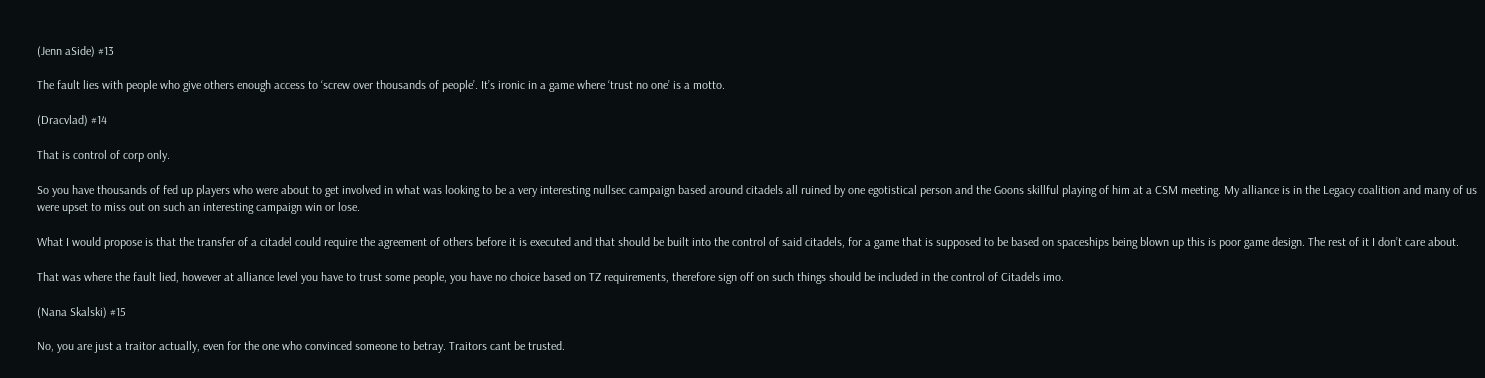(Jenn aSide) #13

The fault lies with people who give others enough access to ‘screw over thousands of people’. It’s ironic in a game where ‘trust no one’ is a motto.

(Dracvlad) #14

That is control of corp only.

So you have thousands of fed up players who were about to get involved in what was looking to be a very interesting nullsec campaign based around citadels all ruined by one egotistical person and the Goons skillful playing of him at a CSM meeting. My alliance is in the Legacy coalition and many of us were upset to miss out on such an interesting campaign win or lose.

What I would propose is that the transfer of a citadel could require the agreement of others before it is executed and that should be built into the control of said citadels, for a game that is supposed to be based on spaceships being blown up this is poor game design. The rest of it I don’t care about.

That was where the fault lied, however at alliance level you have to trust some people, you have no choice based on TZ requirements, therefore sign off on such things should be included in the control of Citadels imo.

(Nana Skalski) #15

No, you are just a traitor actually, even for the one who convinced someone to betray. Traitors cant be trusted.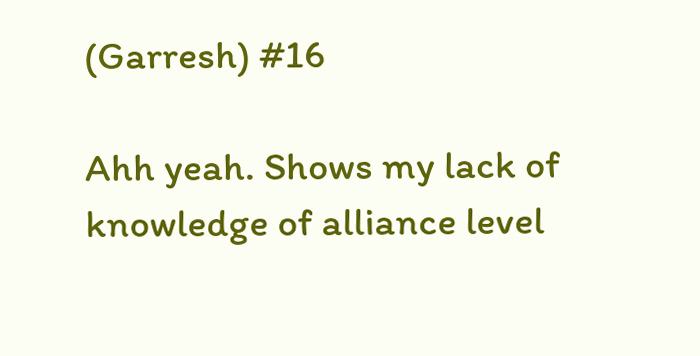(Garresh) #16

Ahh yeah. Shows my lack of knowledge of alliance level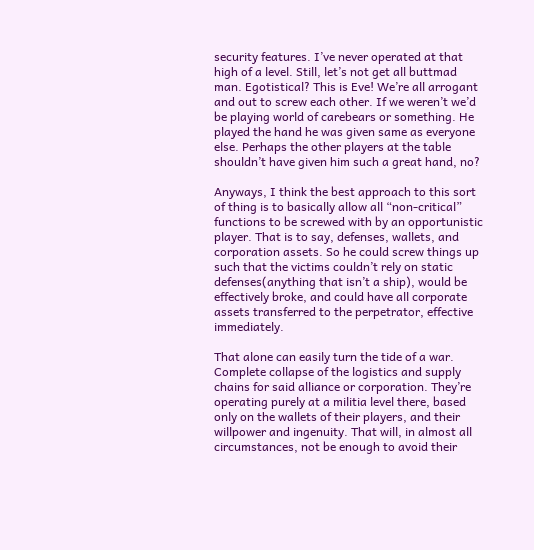security features. I’ve never operated at that high of a level. Still, let’s not get all buttmad man. Egotistical? This is Eve! We’re all arrogant and out to screw each other. If we weren’t we’d be playing world of carebears or something. He played the hand he was given same as everyone else. Perhaps the other players at the table shouldn’t have given him such a great hand, no?

Anyways, I think the best approach to this sort of thing is to basically allow all “non-critical” functions to be screwed with by an opportunistic player. That is to say, defenses, wallets, and corporation assets. So he could screw things up such that the victims couldn’t rely on static defenses(anything that isn’t a ship), would be effectively broke, and could have all corporate assets transferred to the perpetrator, effective immediately.

That alone can easily turn the tide of a war. Complete collapse of the logistics and supply chains for said alliance or corporation. They’re operating purely at a militia level there, based only on the wallets of their players, and their willpower and ingenuity. That will, in almost all circumstances, not be enough to avoid their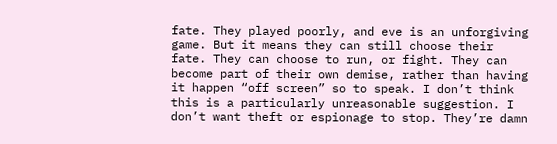fate. They played poorly, and eve is an unforgiving game. But it means they can still choose their fate. They can choose to run, or fight. They can become part of their own demise, rather than having it happen “off screen” so to speak. I don’t think this is a particularly unreasonable suggestion. I don’t want theft or espionage to stop. They’re damn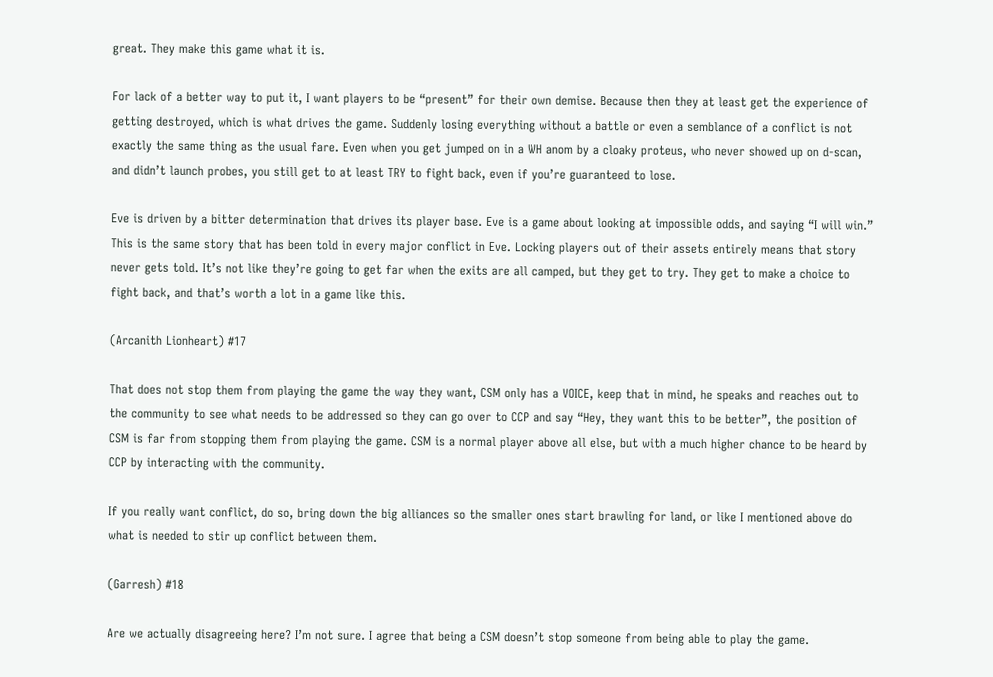great. They make this game what it is.

For lack of a better way to put it, I want players to be “present” for their own demise. Because then they at least get the experience of getting destroyed, which is what drives the game. Suddenly losing everything without a battle or even a semblance of a conflict is not exactly the same thing as the usual fare. Even when you get jumped on in a WH anom by a cloaky proteus, who never showed up on d-scan, and didn’t launch probes, you still get to at least TRY to fight back, even if you’re guaranteed to lose.

Eve is driven by a bitter determination that drives its player base. Eve is a game about looking at impossible odds, and saying “I will win.” This is the same story that has been told in every major conflict in Eve. Locking players out of their assets entirely means that story never gets told. It’s not like they’re going to get far when the exits are all camped, but they get to try. They get to make a choice to fight back, and that’s worth a lot in a game like this.

(Arcanith Lionheart) #17

That does not stop them from playing the game the way they want, CSM only has a VOICE, keep that in mind, he speaks and reaches out to the community to see what needs to be addressed so they can go over to CCP and say “Hey, they want this to be better”, the position of CSM is far from stopping them from playing the game. CSM is a normal player above all else, but with a much higher chance to be heard by CCP by interacting with the community.

If you really want conflict, do so, bring down the big alliances so the smaller ones start brawling for land, or like I mentioned above do what is needed to stir up conflict between them.

(Garresh) #18

Are we actually disagreeing here? I’m not sure. I agree that being a CSM doesn’t stop someone from being able to play the game.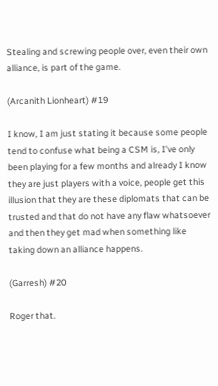Stealing and screwing people over, even their own alliance, is part of the game.

(Arcanith Lionheart) #19

I know, I am just stating it because some people tend to confuse what being a CSM is, I’ve only been playing for a few months and already I know they are just players with a voice, people get this illusion that they are these diplomats that can be trusted and that do not have any flaw whatsoever and then they get mad when something like taking down an alliance happens.

(Garresh) #20

Roger that.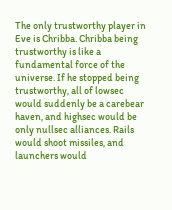The only trustworthy player in Eve is Chribba. Chribba being trustworthy is like a fundamental force of the universe. If he stopped being trustworthy, all of lowsec would suddenly be a carebear haven, and highsec would be only nullsec alliances. Rails would shoot missiles, and launchers would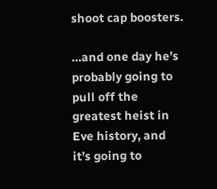shoot cap boosters.

…and one day he’s probably going to pull off the greatest heist in Eve history, and it’s going to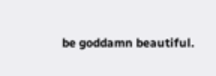be goddamn beautiful.